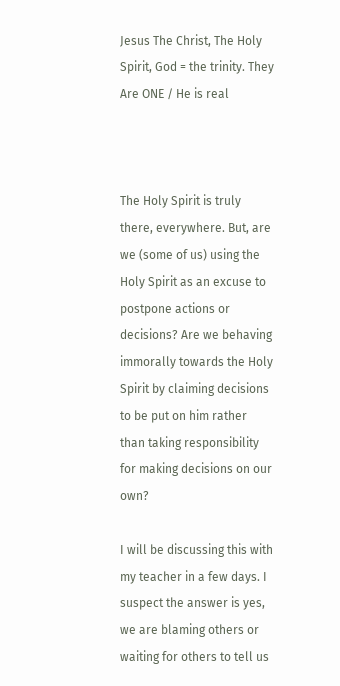Jesus The Christ, The Holy Spirit, God = the trinity. They Are ONE / He is real



The Holy Spirit is truly there, everywhere. But, are we (some of us) using the Holy Spirit as an excuse to postpone actions or decisions? Are we behaving immorally towards the Holy Spirit by claiming decisions to be put on him rather than taking responsibility for making decisions on our own?

I will be discussing this with my teacher in a few days. I suspect the answer is yes, we are blaming others or waiting for others to tell us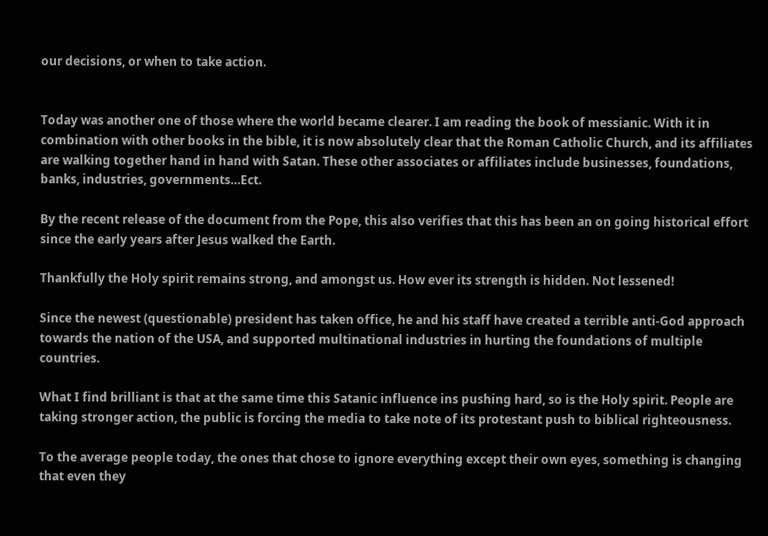our decisions, or when to take action.


Today was another one of those where the world became clearer. I am reading the book of messianic. With it in combination with other books in the bible, it is now absolutely clear that the Roman Catholic Church, and its affiliates are walking together hand in hand with Satan. These other associates or affiliates include businesses, foundations, banks, industries, governments…Ect.

By the recent release of the document from the Pope, this also verifies that this has been an on going historical effort since the early years after Jesus walked the Earth.

Thankfully the Holy spirit remains strong, and amongst us. How ever its strength is hidden. Not lessened!

Since the newest (questionable) president has taken office, he and his staff have created a terrible anti-God approach towards the nation of the USA, and supported multinational industries in hurting the foundations of multiple countries.

What I find brilliant is that at the same time this Satanic influence ins pushing hard, so is the Holy spirit. People are taking stronger action, the public is forcing the media to take note of its protestant push to biblical righteousness.

To the average people today, the ones that chose to ignore everything except their own eyes, something is changing that even they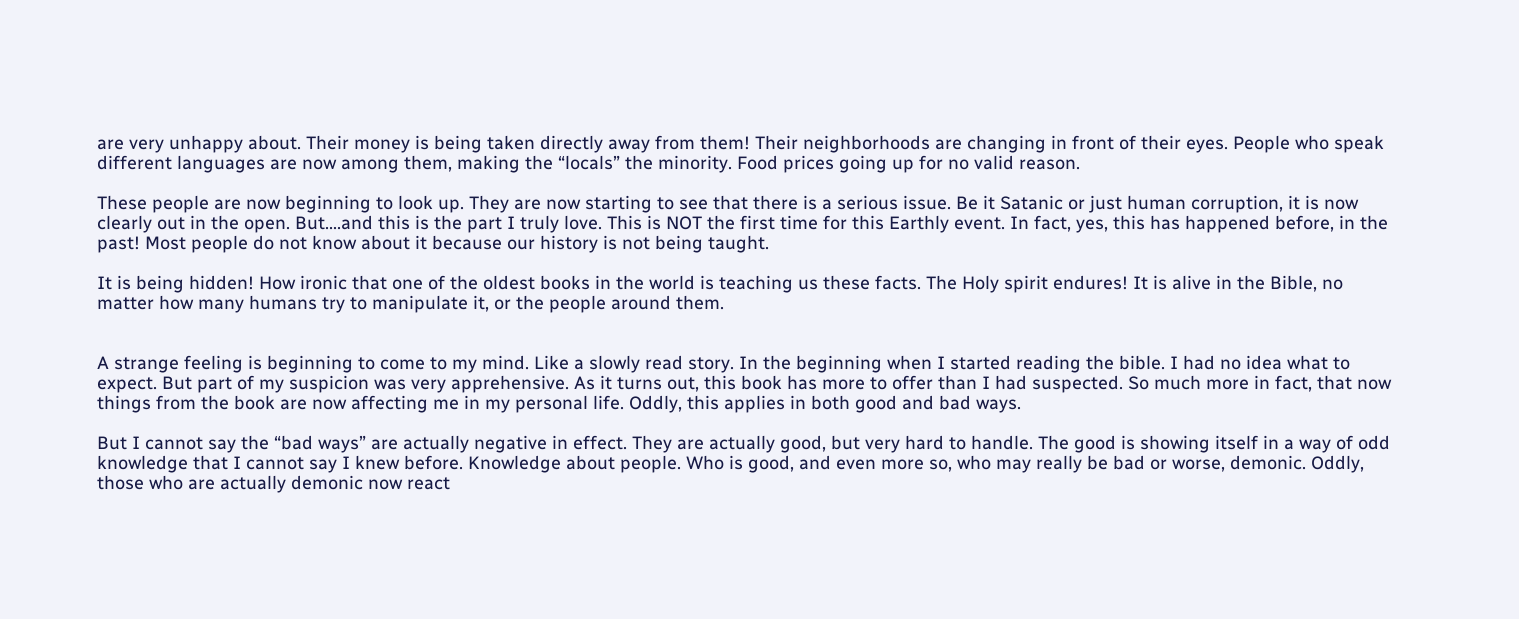are very unhappy about. Their money is being taken directly away from them! Their neighborhoods are changing in front of their eyes. People who speak different languages are now among them, making the “locals” the minority. Food prices going up for no valid reason.

These people are now beginning to look up. They are now starting to see that there is a serious issue. Be it Satanic or just human corruption, it is now clearly out in the open. But….and this is the part I truly love. This is NOT the first time for this Earthly event. In fact, yes, this has happened before, in the past! Most people do not know about it because our history is not being taught.

It is being hidden! How ironic that one of the oldest books in the world is teaching us these facts. The Holy spirit endures! It is alive in the Bible, no matter how many humans try to manipulate it, or the people around them.


A strange feeling is beginning to come to my mind. Like a slowly read story. In the beginning when I started reading the bible. I had no idea what to expect. But part of my suspicion was very apprehensive. As it turns out, this book has more to offer than I had suspected. So much more in fact, that now things from the book are now affecting me in my personal life. Oddly, this applies in both good and bad ways.

But I cannot say the “bad ways” are actually negative in effect. They are actually good, but very hard to handle. The good is showing itself in a way of odd knowledge that I cannot say I knew before. Knowledge about people. Who is good, and even more so, who may really be bad or worse, demonic. Oddly, those who are actually demonic now react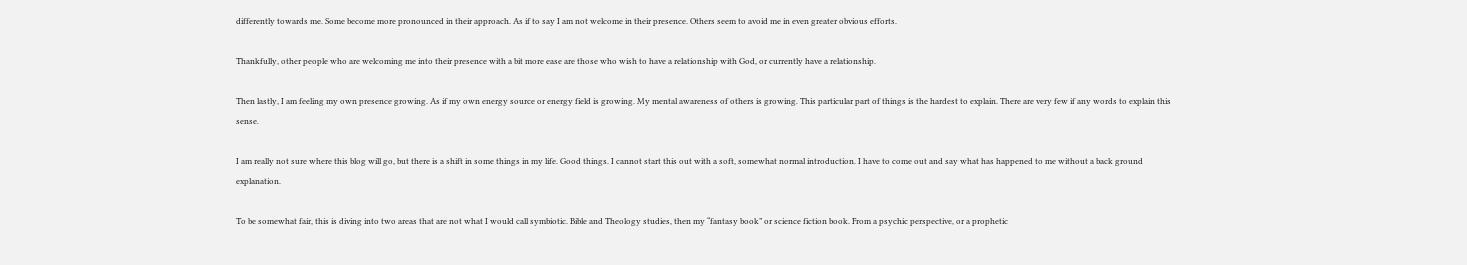differently towards me. Some become more pronounced in their approach. As if to say I am not welcome in their presence. Others seem to avoid me in even greater obvious efforts.

Thankfully, other people who are welcoming me into their presence with a bit more ease are those who wish to have a relationship with God, or currently have a relationship.

Then lastly, I am feeling my own presence growing. As if my own energy source or energy field is growing. My mental awareness of others is growing. This particular part of things is the hardest to explain. There are very few if any words to explain this sense.

I am really not sure where this blog will go, but there is a shift in some things in my life. Good things. I cannot start this out with a soft, somewhat normal introduction. I have to come out and say what has happened to me without a back ground explanation.

To be somewhat fair, this is diving into two areas that are not what I would call symbiotic. Bible and Theology studies, then my “fantasy book” or science fiction book. From a psychic perspective, or a prophetic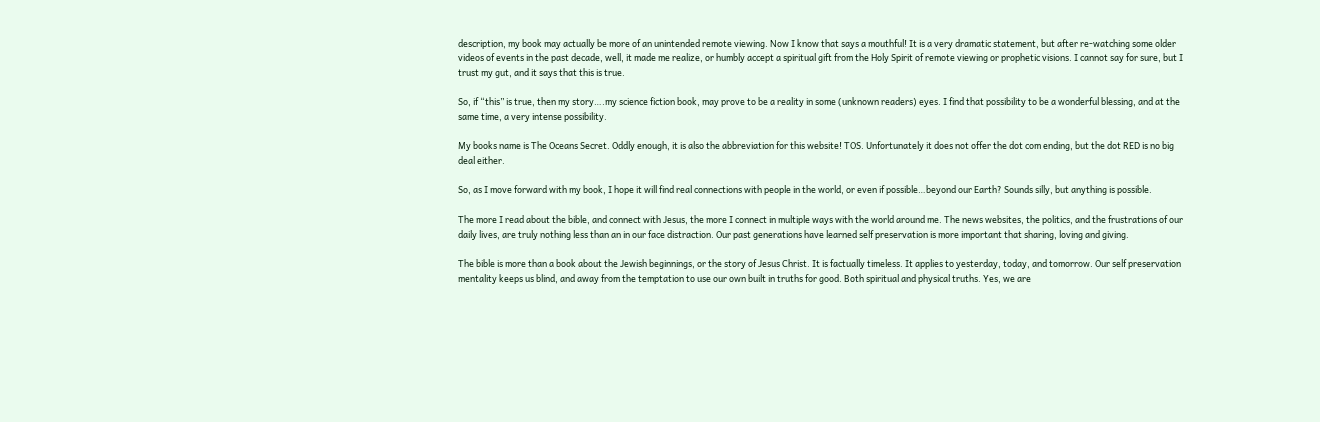description, my book may actually be more of an unintended remote viewing. Now I know that says a mouthful! It is a very dramatic statement, but after re-watching some older videos of events in the past decade, well, it made me realize, or humbly accept a spiritual gift from the Holy Spirit of remote viewing or prophetic visions. I cannot say for sure, but I trust my gut, and it says that this is true.

So, if “this” is true, then my story….my science fiction book, may prove to be a reality in some (unknown readers) eyes. I find that possibility to be a wonderful blessing, and at the same time, a very intense possibility.

My books name is The Oceans Secret. Oddly enough, it is also the abbreviation for this website! TOS. Unfortunately it does not offer the dot com ending, but the dot RED is no big deal either.

So, as I move forward with my book, I hope it will find real connections with people in the world, or even if possible…beyond our Earth? Sounds silly, but anything is possible.

The more I read about the bible, and connect with Jesus, the more I connect in multiple ways with the world around me. The news websites, the politics, and the frustrations of our daily lives, are truly nothing less than an in our face distraction. Our past generations have learned self preservation is more important that sharing, loving and giving.

The bible is more than a book about the Jewish beginnings, or the story of Jesus Christ. It is factually timeless. It applies to yesterday, today, and tomorrow. Our self preservation mentality keeps us blind, and away from the temptation to use our own built in truths for good. Both spiritual and physical truths. Yes, we are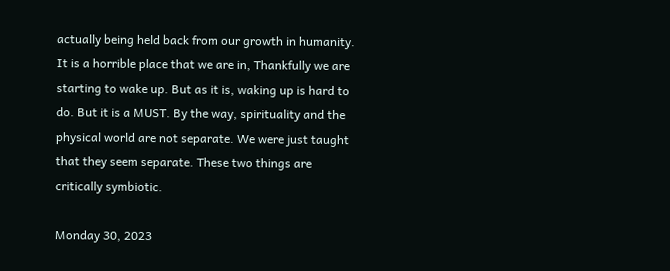actually being held back from our growth in humanity. It is a horrible place that we are in, Thankfully we are starting to wake up. But as it is, waking up is hard to do. But it is a MUST. By the way, spirituality and the physical world are not separate. We were just taught that they seem separate. These two things are critically symbiotic.

Monday 30, 2023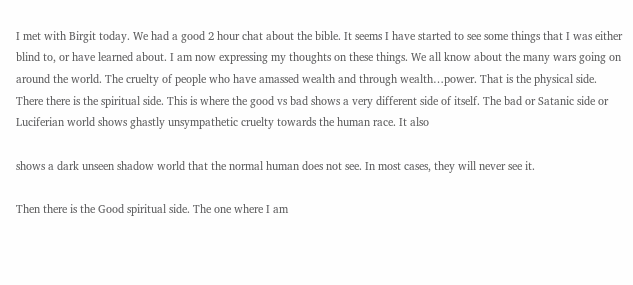I met with Birgit today. We had a good 2 hour chat about the bible. It seems I have started to see some things that I was either blind to, or have learned about. I am now expressing my thoughts on these things. We all know about the many wars going on around the world. The cruelty of people who have amassed wealth and through wealth…power. That is the physical side. There there is the spiritual side. This is where the good vs bad shows a very different side of itself. The bad or Satanic side or Luciferian world shows ghastly unsympathetic cruelty towards the human race. It also

shows a dark unseen shadow world that the normal human does not see. In most cases, they will never see it.

Then there is the Good spiritual side. The one where I am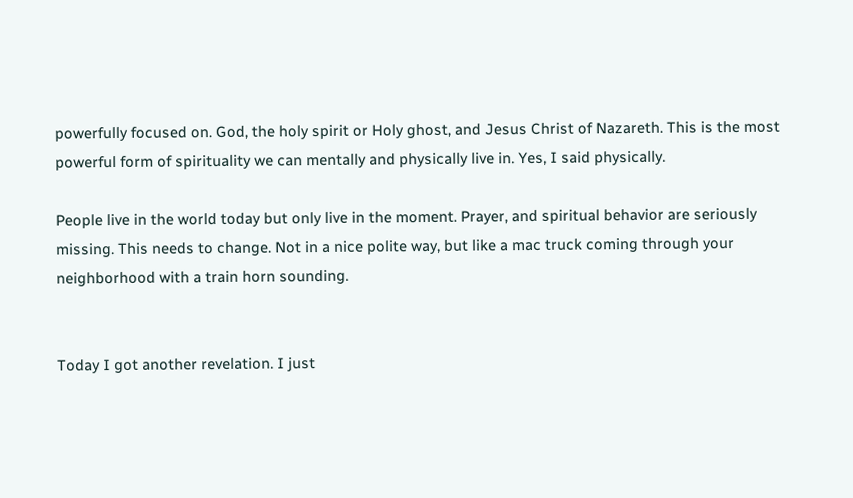powerfully focused on. God, the holy spirit or Holy ghost, and Jesus Christ of Nazareth. This is the most powerful form of spirituality we can mentally and physically live in. Yes, I said physically.

People live in the world today but only live in the moment. Prayer, and spiritual behavior are seriously missing. This needs to change. Not in a nice polite way, but like a mac truck coming through your neighborhood with a train horn sounding.


Today I got another revelation. I just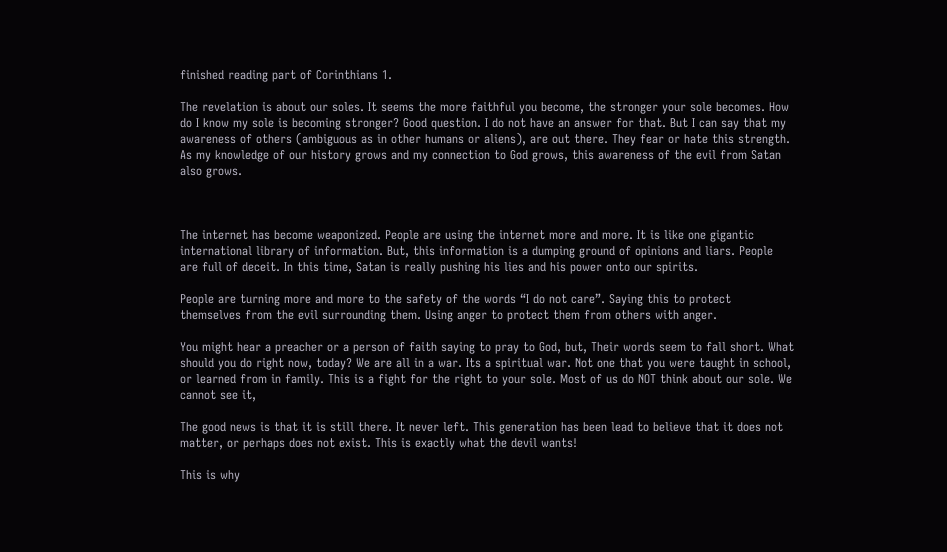finished reading part of Corinthians 1.

The revelation is about our soles. It seems the more faithful you become, the stronger your sole becomes. How do I know my sole is becoming stronger? Good question. I do not have an answer for that. But I can say that my awareness of others (ambiguous as in other humans or aliens), are out there. They fear or hate this strength. As my knowledge of our history grows and my connection to God grows, this awareness of the evil from Satan also grows.



The internet has become weaponized. People are using the internet more and more. It is like one gigantic international library of information. But, this information is a dumping ground of opinions and liars. People are full of deceit. In this time, Satan is really pushing his lies and his power onto our spirits.

People are turning more and more to the safety of the words “I do not care”. Saying this to protect themselves from the evil surrounding them. Using anger to protect them from others with anger.

You might hear a preacher or a person of faith saying to pray to God, but, Their words seem to fall short. What should you do right now, today? We are all in a war. Its a spiritual war. Not one that you were taught in school, or learned from in family. This is a fight for the right to your sole. Most of us do NOT think about our sole. We cannot see it,

The good news is that it is still there. It never left. This generation has been lead to believe that it does not matter, or perhaps does not exist. This is exactly what the devil wants!

This is why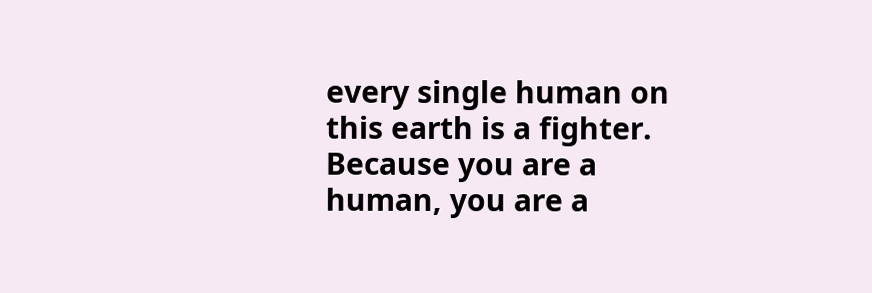every single human on this earth is a fighter. Because you are a human, you are a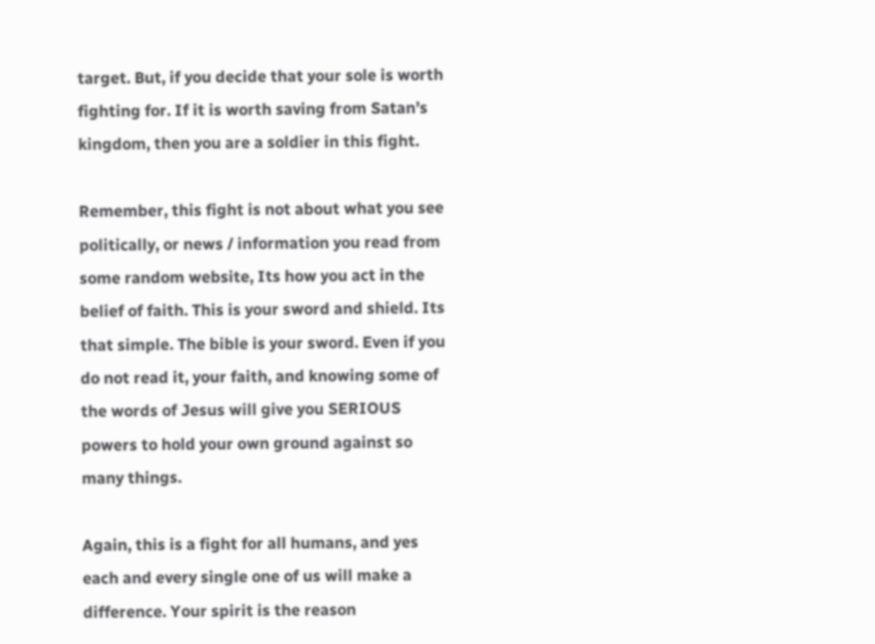target. But, if you decide that your sole is worth fighting for. If it is worth saving from Satan’s kingdom, then you are a soldier in this fight.

Remember, this fight is not about what you see politically, or news / information you read from some random website, Its how you act in the belief of faith. This is your sword and shield. Its that simple. The bible is your sword. Even if you do not read it, your faith, and knowing some of the words of Jesus will give you SERIOUS powers to hold your own ground against so many things.

Again, this is a fight for all humans, and yes each and every single one of us will make a difference. Your spirit is the reason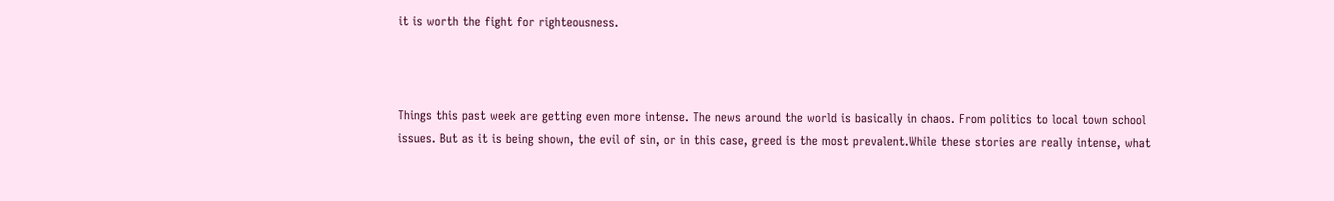it is worth the fight for righteousness.



Things this past week are getting even more intense. The news around the world is basically in chaos. From politics to local town school issues. But as it is being shown, the evil of sin, or in this case, greed is the most prevalent.While these stories are really intense, what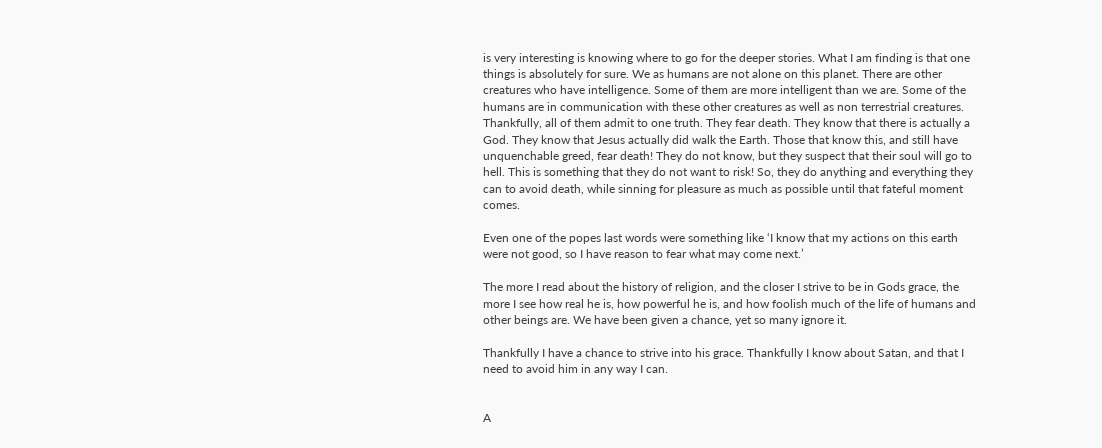is very interesting is knowing where to go for the deeper stories. What I am finding is that one things is absolutely for sure. We as humans are not alone on this planet. There are other creatures who have intelligence. Some of them are more intelligent than we are. Some of the humans are in communication with these other creatures as well as non terrestrial creatures. Thankfully, all of them admit to one truth. They fear death. They know that there is actually a God. They know that Jesus actually did walk the Earth. Those that know this, and still have unquenchable greed, fear death! They do not know, but they suspect that their soul will go to hell. This is something that they do not want to risk! So, they do anything and everything they can to avoid death, while sinning for pleasure as much as possible until that fateful moment comes.

Even one of the popes last words were something like ‘I know that my actions on this earth were not good, so I have reason to fear what may come next.’

The more I read about the history of religion, and the closer I strive to be in Gods grace, the more I see how real he is, how powerful he is, and how foolish much of the life of humans and other beings are. We have been given a chance, yet so many ignore it.

Thankfully I have a chance to strive into his grace. Thankfully I know about Satan, and that I need to avoid him in any way I can.


A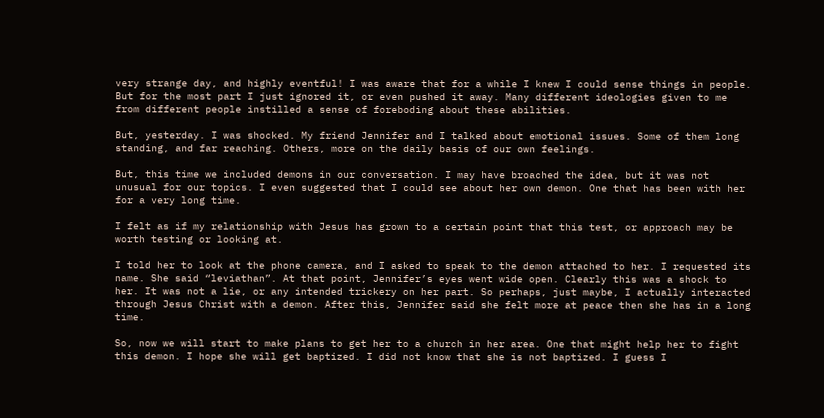very strange day, and highly eventful! I was aware that for a while I knew I could sense things in people. But for the most part I just ignored it, or even pushed it away. Many different ideologies given to me from different people instilled a sense of foreboding about these abilities.

But, yesterday. I was shocked. My friend Jennifer and I talked about emotional issues. Some of them long standing, and far reaching. Others, more on the daily basis of our own feelings.

But, this time we included demons in our conversation. I may have broached the idea, but it was not unusual for our topics. I even suggested that I could see about her own demon. One that has been with her for a very long time.

I felt as if my relationship with Jesus has grown to a certain point that this test, or approach may be worth testing or looking at.

I told her to look at the phone camera, and I asked to speak to the demon attached to her. I requested its name. She said “leviathan”. At that point, Jennifer’s eyes went wide open. Clearly this was a shock to her. It was not a lie, or any intended trickery on her part. So perhaps, just maybe, I actually interacted through Jesus Christ with a demon. After this, Jennifer said she felt more at peace then she has in a long time.

So, now we will start to make plans to get her to a church in her area. One that might help her to fight this demon. I hope she will get baptized. I did not know that she is not baptized. I guess I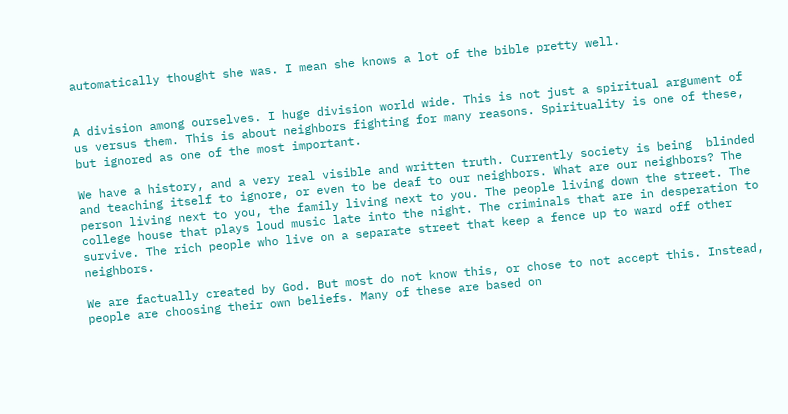automatically thought she was. I mean she knows a lot of the bible pretty well.


A division among ourselves. I huge division world wide. This is not just a spiritual argument of us versus them. This is about neighbors fighting for many reasons. Spirituality is one of these, but ignored as one of the most important.

We have a history, and a very real visible and written truth. Currently society is being  blinded and teaching itself to ignore, or even to be deaf to our neighbors. What are our neighbors? The person living next to you, the family living next to you. The people living down the street. The college house that plays loud music late into the night. The criminals that are in desperation to survive. The rich people who live on a separate street that keep a fence up to ward off other neighbors.

We are factually created by God. But most do not know this, or chose to not accept this. Instead, people are choosing their own beliefs. Many of these are based on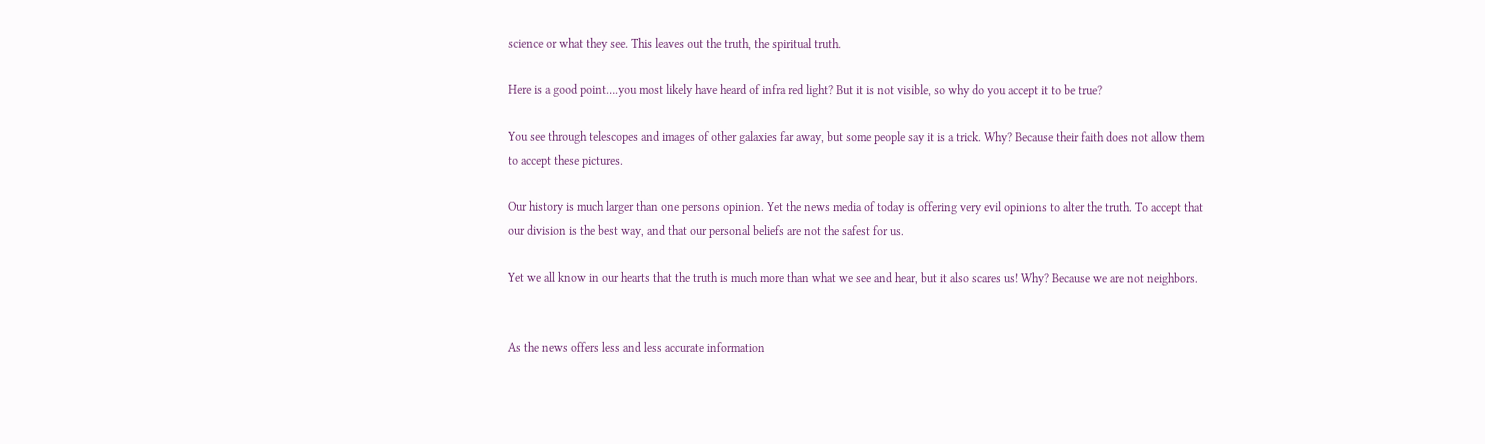science or what they see. This leaves out the truth, the spiritual truth.

Here is a good point….you most likely have heard of infra red light? But it is not visible, so why do you accept it to be true?

You see through telescopes and images of other galaxies far away, but some people say it is a trick. Why? Because their faith does not allow them to accept these pictures.

Our history is much larger than one persons opinion. Yet the news media of today is offering very evil opinions to alter the truth. To accept that our division is the best way, and that our personal beliefs are not the safest for us.

Yet we all know in our hearts that the truth is much more than what we see and hear, but it also scares us! Why? Because we are not neighbors.


As the news offers less and less accurate information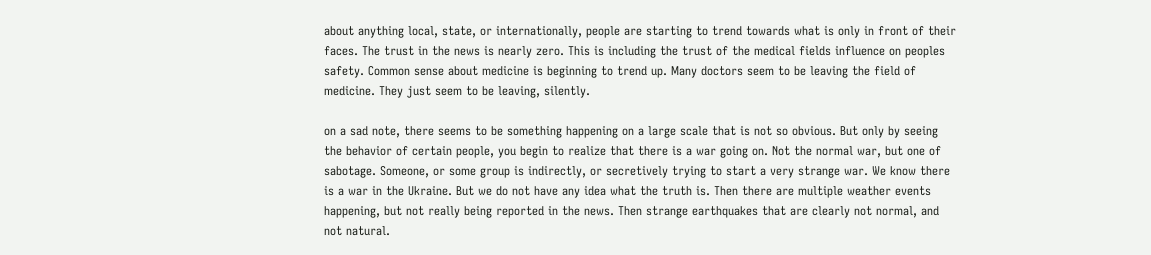about anything local, state, or internationally, people are starting to trend towards what is only in front of their faces. The trust in the news is nearly zero. This is including the trust of the medical fields influence on peoples safety. Common sense about medicine is beginning to trend up. Many doctors seem to be leaving the field of medicine. They just seem to be leaving, silently.

on a sad note, there seems to be something happening on a large scale that is not so obvious. But only by seeing the behavior of certain people, you begin to realize that there is a war going on. Not the normal war, but one of sabotage. Someone, or some group is indirectly, or secretively trying to start a very strange war. We know there is a war in the Ukraine. But we do not have any idea what the truth is. Then there are multiple weather events happening, but not really being reported in the news. Then strange earthquakes that are clearly not normal, and not natural.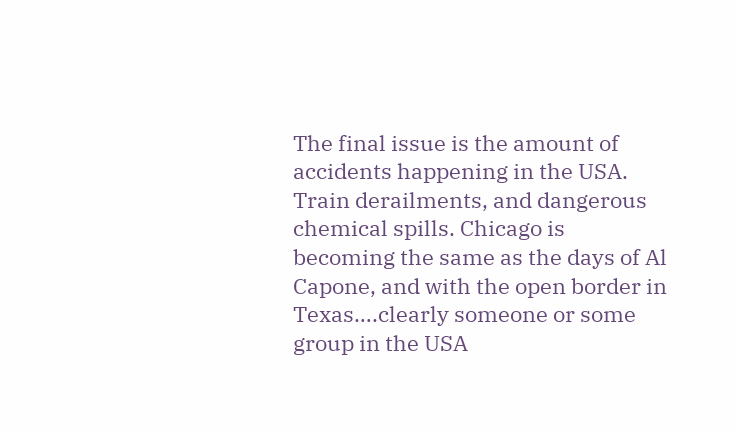The final issue is the amount of accidents happening in the USA. Train derailments, and dangerous chemical spills. Chicago is becoming the same as the days of Al Capone, and with the open border in Texas….clearly someone or some group in the USA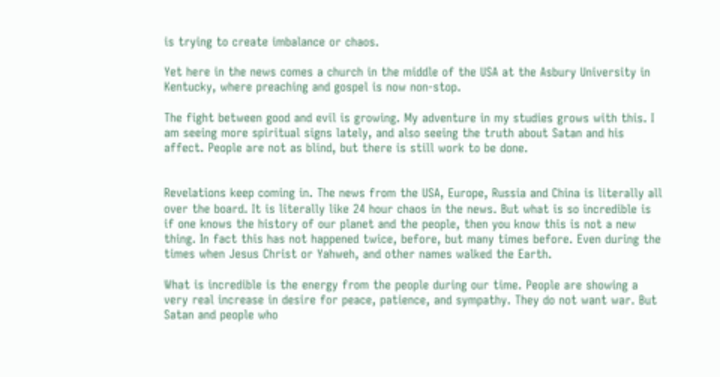is trying to create imbalance or chaos.

Yet here in the news comes a church in the middle of the USA at the Asbury University in Kentucky, where preaching and gospel is now non-stop.

The fight between good and evil is growing. My adventure in my studies grows with this. I am seeing more spiritual signs lately, and also seeing the truth about Satan and his affect. People are not as blind, but there is still work to be done.


Revelations keep coming in. The news from the USA, Europe, Russia and China is literally all over the board. It is literally like 24 hour chaos in the news. But what is so incredible is if one knows the history of our planet and the people, then you know this is not a new thing. In fact this has not happened twice, before, but many times before. Even during the times when Jesus Christ or Yahweh, and other names walked the Earth.

What is incredible is the energy from the people during our time. People are showing a very real increase in desire for peace, patience, and sympathy. They do not want war. But Satan and people who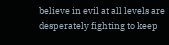believe in evil at all levels are desperately fighting to keep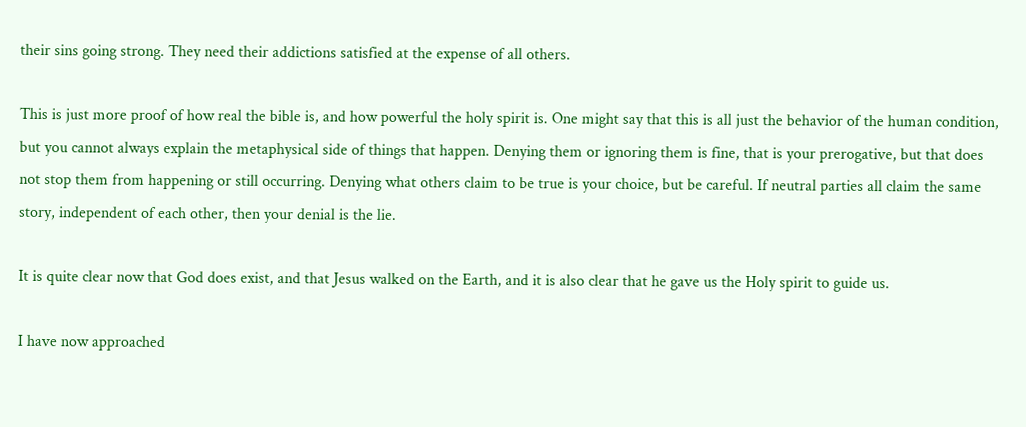their sins going strong. They need their addictions satisfied at the expense of all others.

This is just more proof of how real the bible is, and how powerful the holy spirit is. One might say that this is all just the behavior of the human condition, but you cannot always explain the metaphysical side of things that happen. Denying them or ignoring them is fine, that is your prerogative, but that does not stop them from happening or still occurring. Denying what others claim to be true is your choice, but be careful. If neutral parties all claim the same story, independent of each other, then your denial is the lie.

It is quite clear now that God does exist, and that Jesus walked on the Earth, and it is also clear that he gave us the Holy spirit to guide us.

I have now approached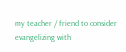my teacher / friend to consider evangelizing with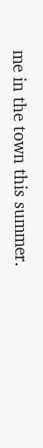me in the town this summer.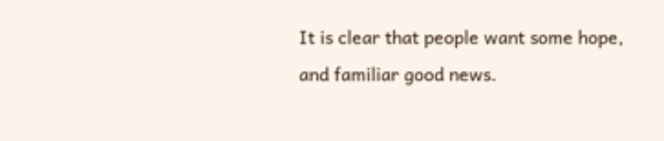It is clear that people want some hope, and familiar good news.